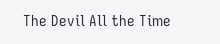The Devil All the Time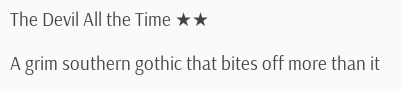The Devil All the Time ★★

A grim southern gothic that bites off more than it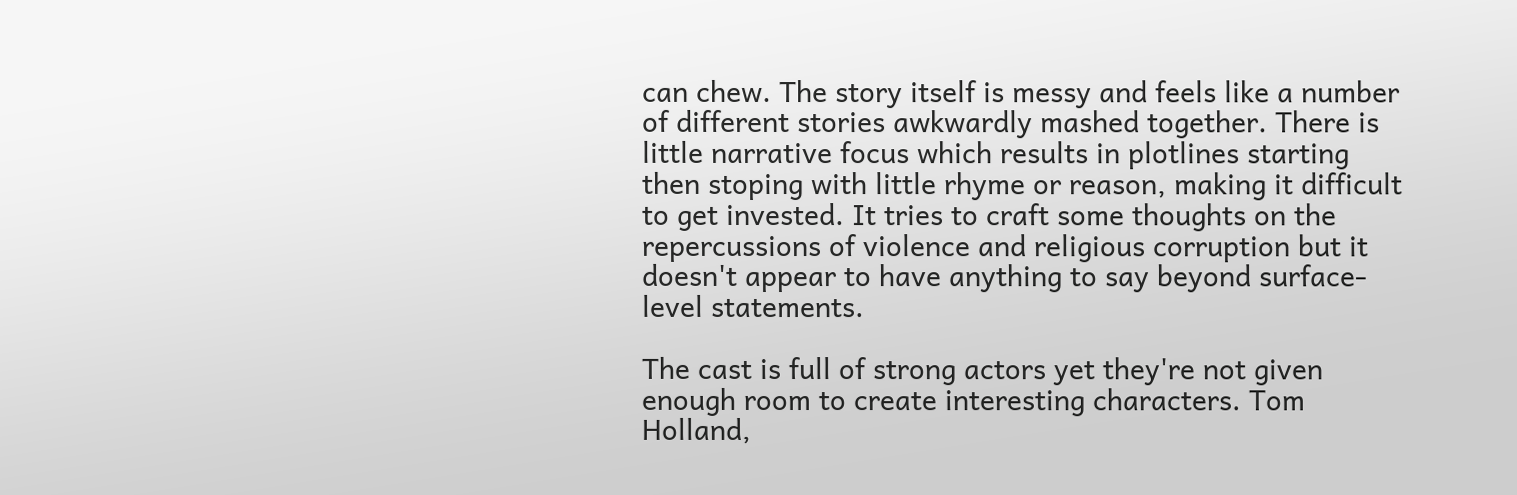can chew. The story itself is messy and feels like a number of different stories awkwardly mashed together. There is little narrative focus which results in plotlines starting then stoping with little rhyme or reason, making it difficult to get invested. It tries to craft some thoughts on the repercussions of violence and religious corruption but it doesn't appear to have anything to say beyond surface-level statements.

The cast is full of strong actors yet they're not given enough room to create interesting characters. Tom Holland,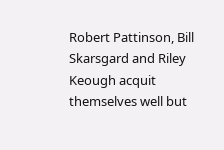Robert Pattinson, Bill Skarsgard and Riley Keough acquit themselves well but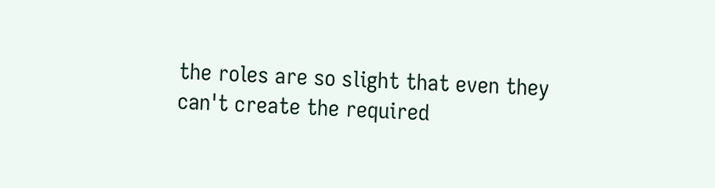the roles are so slight that even they can't create the required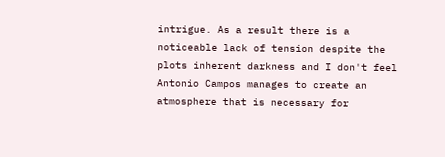intrigue. As a result there is a noticeable lack of tension despite the plots inherent darkness and I don't feel Antonio Campos manages to create an atmosphere that is necessary for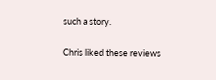such a story.

Chris liked these reviews